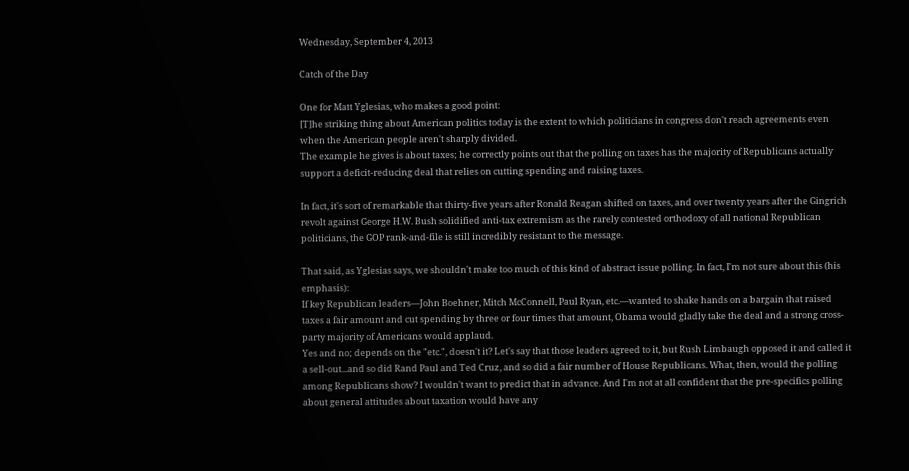Wednesday, September 4, 2013

Catch of the Day

One for Matt Yglesias, who makes a good point:
[T]he striking thing about American politics today is the extent to which politicians in congress don't reach agreements even when the American people aren't sharply divided.
The example he gives is about taxes; he correctly points out that the polling on taxes has the majority of Republicans actually support a deficit-reducing deal that relies on cutting spending and raising taxes.

In fact, it's sort of remarkable that thirty-five years after Ronald Reagan shifted on taxes, and over twenty years after the Gingrich revolt against George H.W. Bush solidified anti-tax extremism as the rarely contested orthodoxy of all national Republican politicians, the GOP rank-and-file is still incredibly resistant to the message.

That said, as Yglesias says, we shouldn't make too much of this kind of abstract issue polling. In fact, I'm not sure about this (his emphasis):
If key Republican leaders—John Boehner, Mitch McConnell, Paul Ryan, etc.—wanted to shake hands on a bargain that raised taxes a fair amount and cut spending by three or four times that amount, Obama would gladly take the deal and a strong cross-party majority of Americans would applaud.
Yes and no; depends on the "etc.", doesn't it? Let's say that those leaders agreed to it, but Rush Limbaugh opposed it and called it a sell-out...and so did Rand Paul and Ted Cruz, and so did a fair number of House Republicans. What, then, would the polling among Republicans show? I wouldn't want to predict that in advance. And I'm not at all confident that the pre-specifics polling about general attitudes about taxation would have any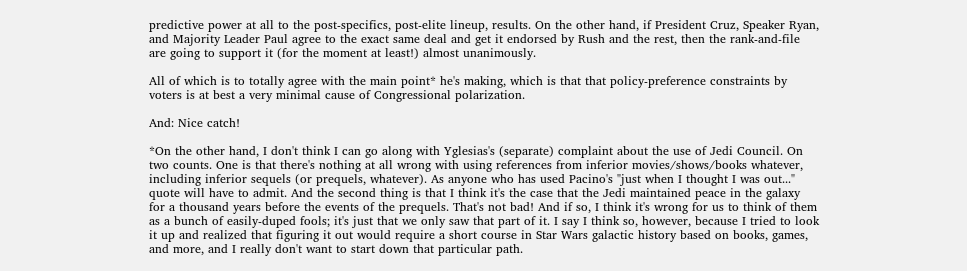predictive power at all to the post-specifics, post-elite lineup, results. On the other hand, if President Cruz, Speaker Ryan, and Majority Leader Paul agree to the exact same deal and get it endorsed by Rush and the rest, then the rank-and-file are going to support it (for the moment at least!) almost unanimously.

All of which is to totally agree with the main point* he's making, which is that that policy-preference constraints by voters is at best a very minimal cause of Congressional polarization.

And: Nice catch!

*On the other hand, I don't think I can go along with Yglesias's (separate) complaint about the use of Jedi Council. On two counts. One is that there's nothing at all wrong with using references from inferior movies/shows/books whatever, including inferior sequels (or prequels, whatever). As anyone who has used Pacino's "just when I thought I was out..." quote will have to admit. And the second thing is that I think it's the case that the Jedi maintained peace in the galaxy for a thousand years before the events of the prequels. That's not bad! And if so, I think it's wrong for us to think of them as a bunch of easily-duped fools; it's just that we only saw that part of it. I say I think so, however, because I tried to look it up and realized that figuring it out would require a short course in Star Wars galactic history based on books, games, and more, and I really don't want to start down that particular path.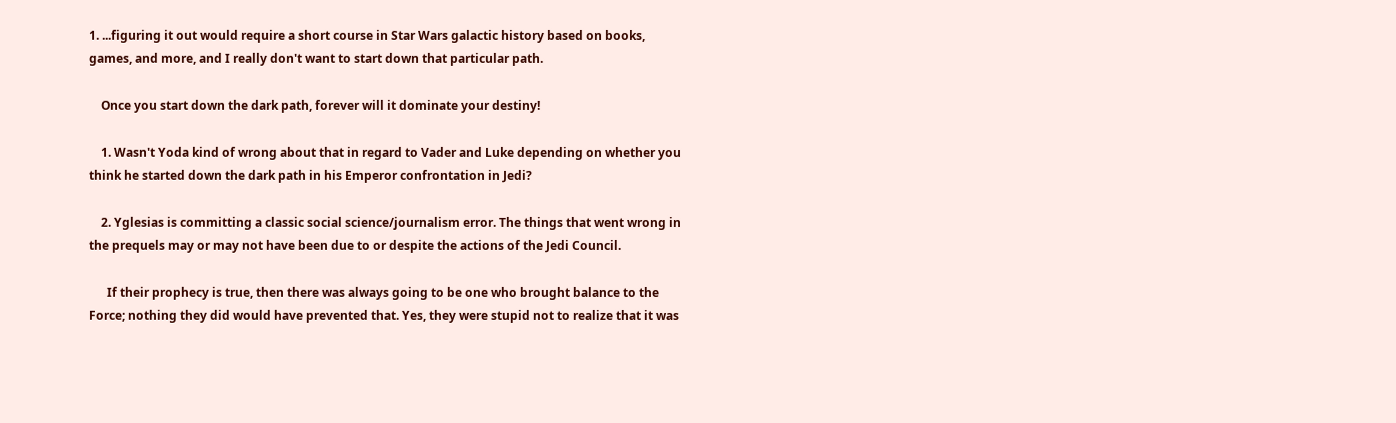1. ...figuring it out would require a short course in Star Wars galactic history based on books, games, and more, and I really don't want to start down that particular path.

    Once you start down the dark path, forever will it dominate your destiny!

    1. Wasn't Yoda kind of wrong about that in regard to Vader and Luke depending on whether you think he started down the dark path in his Emperor confrontation in Jedi?

    2. Yglesias is committing a classic social science/journalism error. The things that went wrong in the prequels may or may not have been due to or despite the actions of the Jedi Council.

      If their prophecy is true, then there was always going to be one who brought balance to the Force; nothing they did would have prevented that. Yes, they were stupid not to realize that it was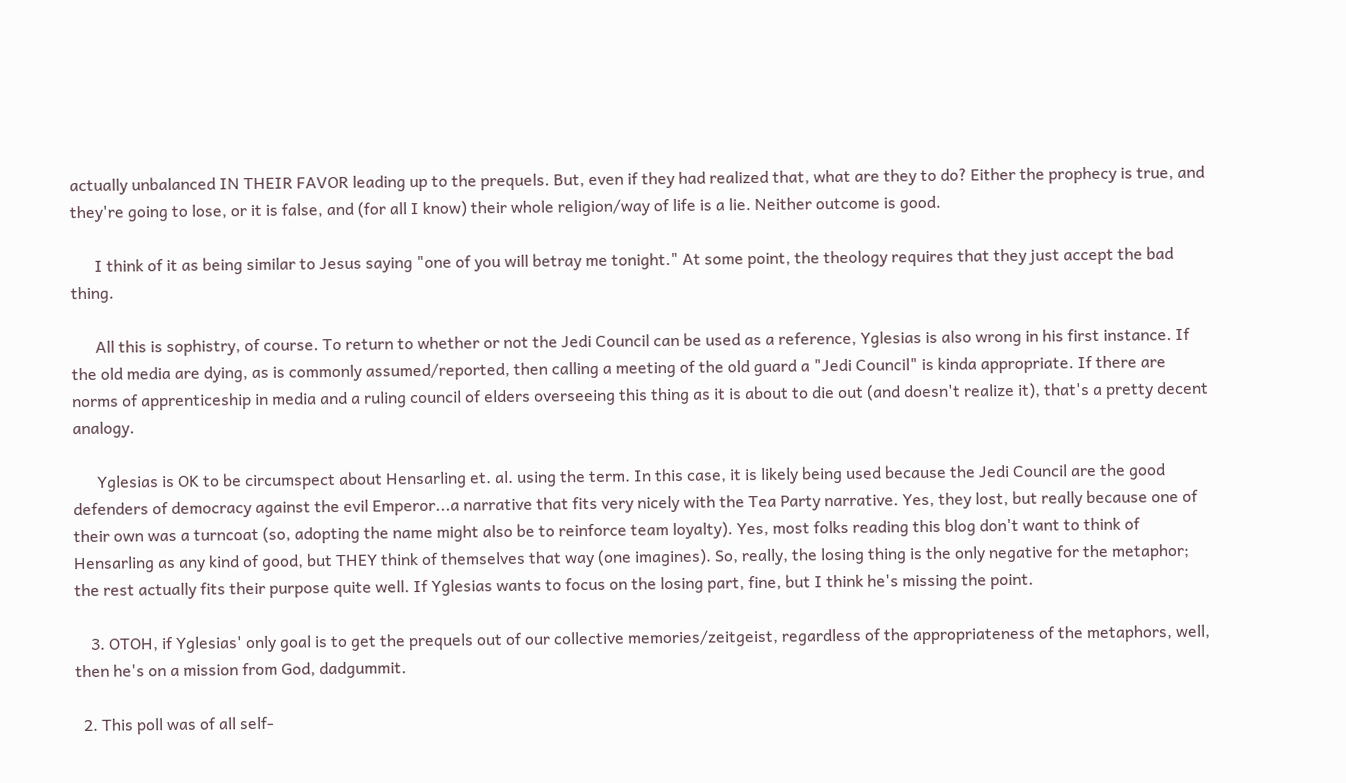actually unbalanced IN THEIR FAVOR leading up to the prequels. But, even if they had realized that, what are they to do? Either the prophecy is true, and they're going to lose, or it is false, and (for all I know) their whole religion/way of life is a lie. Neither outcome is good.

      I think of it as being similar to Jesus saying "one of you will betray me tonight." At some point, the theology requires that they just accept the bad thing.

      All this is sophistry, of course. To return to whether or not the Jedi Council can be used as a reference, Yglesias is also wrong in his first instance. If the old media are dying, as is commonly assumed/reported, then calling a meeting of the old guard a "Jedi Council" is kinda appropriate. If there are norms of apprenticeship in media and a ruling council of elders overseeing this thing as it is about to die out (and doesn't realize it), that's a pretty decent analogy.

      Yglesias is OK to be circumspect about Hensarling et. al. using the term. In this case, it is likely being used because the Jedi Council are the good defenders of democracy against the evil Emperor...a narrative that fits very nicely with the Tea Party narrative. Yes, they lost, but really because one of their own was a turncoat (so, adopting the name might also be to reinforce team loyalty). Yes, most folks reading this blog don't want to think of Hensarling as any kind of good, but THEY think of themselves that way (one imagines). So, really, the losing thing is the only negative for the metaphor; the rest actually fits their purpose quite well. If Yglesias wants to focus on the losing part, fine, but I think he's missing the point.

    3. OTOH, if Yglesias' only goal is to get the prequels out of our collective memories/zeitgeist, regardless of the appropriateness of the metaphors, well, then he's on a mission from God, dadgummit.

  2. This poll was of all self-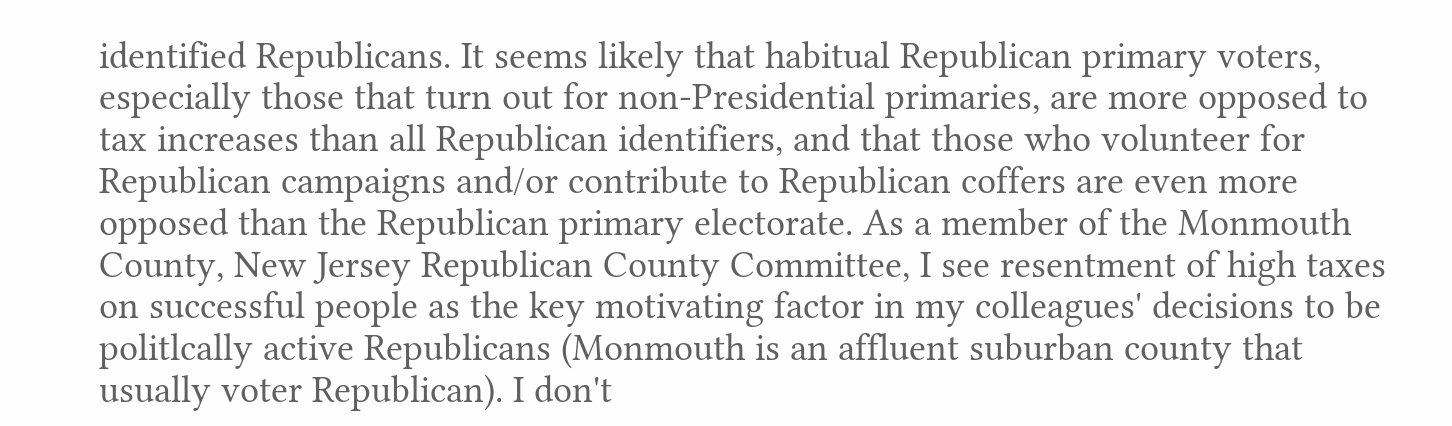identified Republicans. It seems likely that habitual Republican primary voters, especially those that turn out for non-Presidential primaries, are more opposed to tax increases than all Republican identifiers, and that those who volunteer for Republican campaigns and/or contribute to Republican coffers are even more opposed than the Republican primary electorate. As a member of the Monmouth County, New Jersey Republican County Committee, I see resentment of high taxes on successful people as the key motivating factor in my colleagues' decisions to be politlcally active Republicans (Monmouth is an affluent suburban county that usually voter Republican). I don't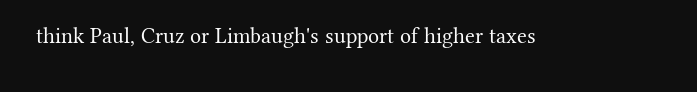think Paul, Cruz or Limbaugh's support of higher taxes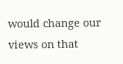would change our views on that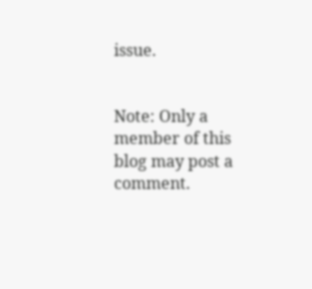issue.


Note: Only a member of this blog may post a comment.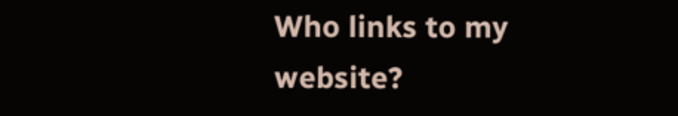Who links to my website?